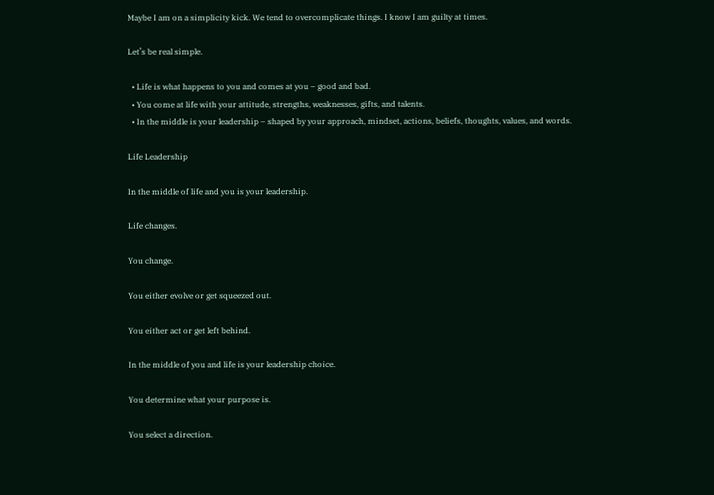Maybe I am on a simplicity kick. We tend to overcomplicate things. I know I am guilty at times.

Let’s be real simple.

  • Life is what happens to you and comes at you – good and bad.
  • You come at life with your attitude, strengths, weaknesses, gifts, and talents.
  • In the middle is your leadership – shaped by your approach, mindset, actions, beliefs, thoughts, values, and words.

Life Leadership

In the middle of life and you is your leadership.

Life changes.

You change.

You either evolve or get squeezed out.

You either act or get left behind.

In the middle of you and life is your leadership choice.

You determine what your purpose is.

You select a direction.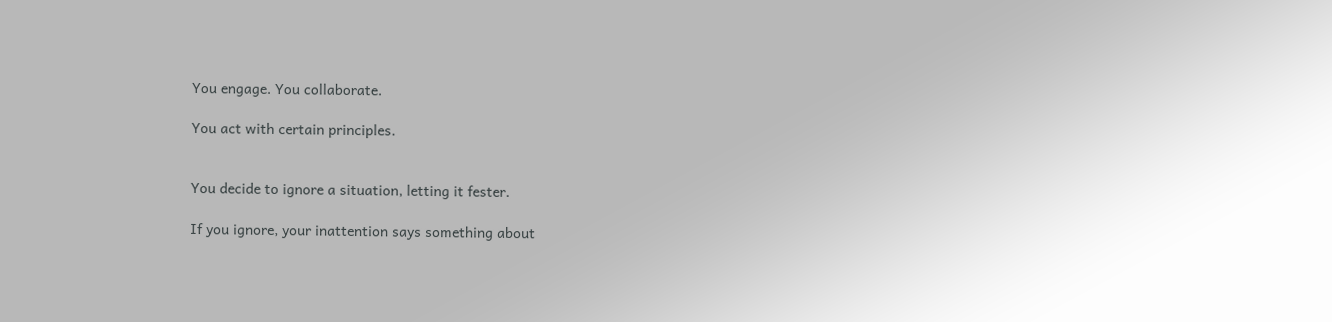You engage. You collaborate.

You act with certain principles.


You decide to ignore a situation, letting it fester.

If you ignore, your inattention says something about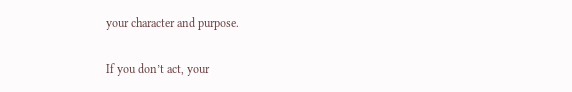your character and purpose.

If you don’t act, your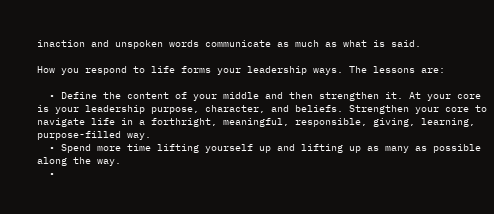inaction and unspoken words communicate as much as what is said.

How you respond to life forms your leadership ways. The lessons are:

  • Define the content of your middle and then strengthen it. At your core is your leadership purpose, character, and beliefs. Strengthen your core to navigate life in a forthright, meaningful, responsible, giving, learning, purpose-filled way.
  • Spend more time lifting yourself up and lifting up as many as possible along the way.
  •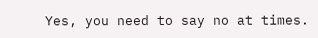Yes, you need to say no at times.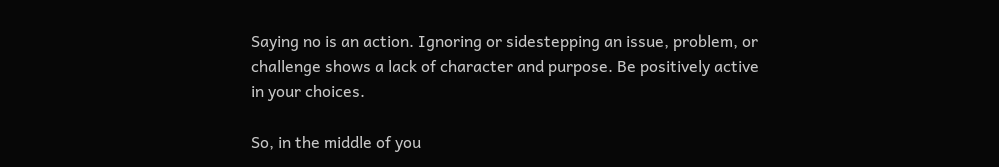Saying no is an action. Ignoring or sidestepping an issue, problem, or challenge shows a lack of character and purpose. Be positively active in your choices.

So, in the middle of you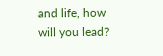and life, how will you lead?